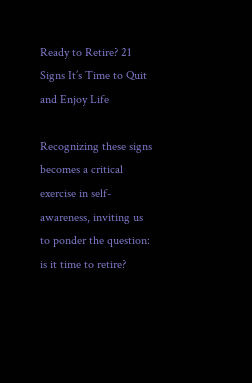Ready to Retire? 21 Signs It’s Time to Quit and Enjoy Life

Recognizing these signs becomes a critical exercise in self-awareness, inviting us to ponder the question: is it time to retire?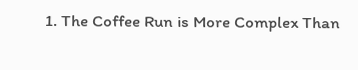1. The Coffee Run is More Complex Than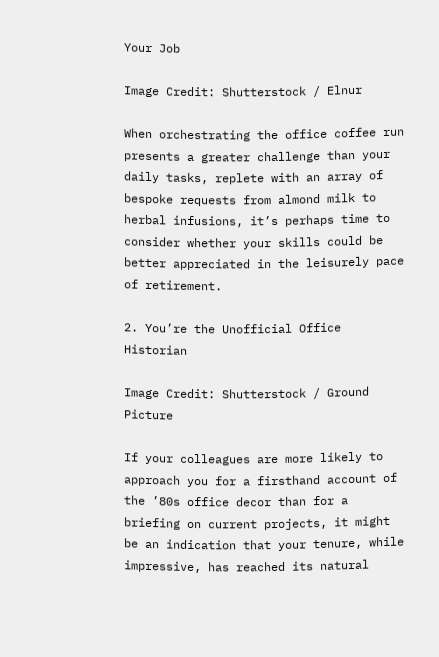Your Job

Image Credit: Shutterstock / Elnur

When orchestrating the office coffee run presents a greater challenge than your daily tasks, replete with an array of bespoke requests from almond milk to herbal infusions, it’s perhaps time to consider whether your skills could be better appreciated in the leisurely pace of retirement.

2. You’re the Unofficial Office Historian

Image Credit: Shutterstock / Ground Picture

If your colleagues are more likely to approach you for a firsthand account of the ’80s office decor than for a briefing on current projects, it might be an indication that your tenure, while impressive, has reached its natural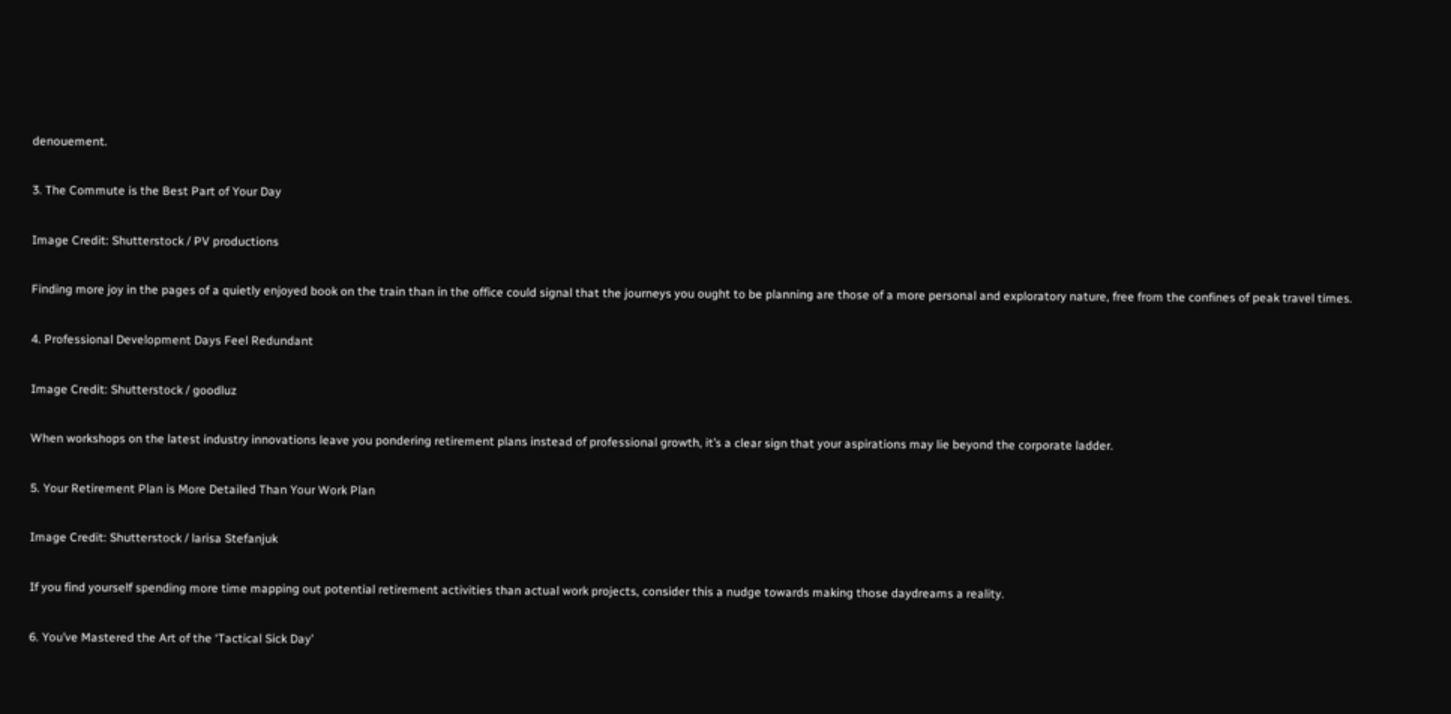denouement.

3. The Commute is the Best Part of Your Day

Image Credit: Shutterstock / PV productions

Finding more joy in the pages of a quietly enjoyed book on the train than in the office could signal that the journeys you ought to be planning are those of a more personal and exploratory nature, free from the confines of peak travel times.

4. Professional Development Days Feel Redundant

Image Credit: Shutterstock / goodluz

When workshops on the latest industry innovations leave you pondering retirement plans instead of professional growth, it’s a clear sign that your aspirations may lie beyond the corporate ladder.

5. Your Retirement Plan is More Detailed Than Your Work Plan

Image Credit: Shutterstock / larisa Stefanjuk

If you find yourself spending more time mapping out potential retirement activities than actual work projects, consider this a nudge towards making those daydreams a reality.

6. You’ve Mastered the Art of the ‘Tactical Sick Day’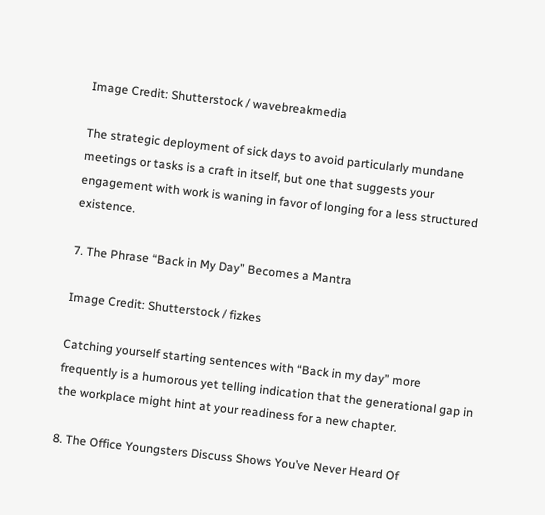Image Credit: Shutterstock / wavebreakmedia

The strategic deployment of sick days to avoid particularly mundane meetings or tasks is a craft in itself, but one that suggests your engagement with work is waning in favor of longing for a less structured existence.

7. The Phrase “Back in My Day” Becomes a Mantra

Image Credit: Shutterstock / fizkes

Catching yourself starting sentences with “Back in my day” more frequently is a humorous yet telling indication that the generational gap in the workplace might hint at your readiness for a new chapter.

8. The Office Youngsters Discuss Shows You’ve Never Heard Of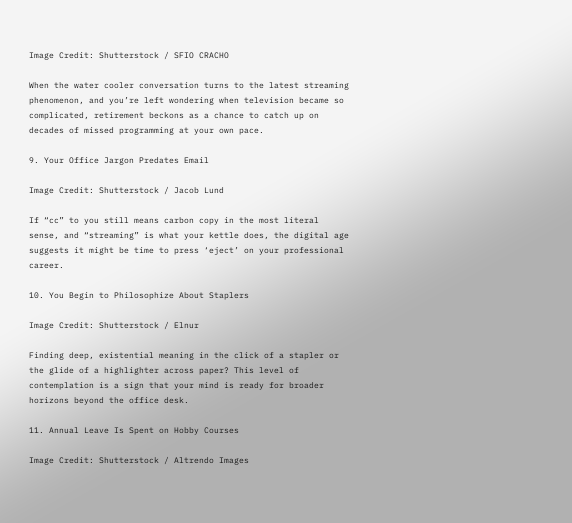Image Credit: Shutterstock / SFIO CRACHO

When the water cooler conversation turns to the latest streaming phenomenon, and you’re left wondering when television became so complicated, retirement beckons as a chance to catch up on decades of missed programming at your own pace.

9. Your Office Jargon Predates Email

Image Credit: Shutterstock / Jacob Lund

If “cc” to you still means carbon copy in the most literal sense, and “streaming” is what your kettle does, the digital age suggests it might be time to press ‘eject’ on your professional career.

10. You Begin to Philosophize About Staplers

Image Credit: Shutterstock / Elnur

Finding deep, existential meaning in the click of a stapler or the glide of a highlighter across paper? This level of contemplation is a sign that your mind is ready for broader horizons beyond the office desk.

11. Annual Leave Is Spent on Hobby Courses

Image Credit: Shutterstock / Altrendo Images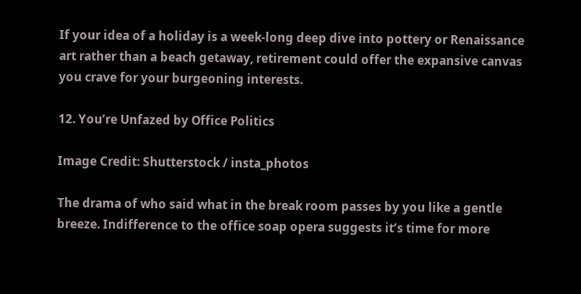If your idea of a holiday is a week-long deep dive into pottery or Renaissance art rather than a beach getaway, retirement could offer the expansive canvas you crave for your burgeoning interests.

12. You’re Unfazed by Office Politics

Image Credit: Shutterstock / insta_photos

The drama of who said what in the break room passes by you like a gentle breeze. Indifference to the office soap opera suggests it’s time for more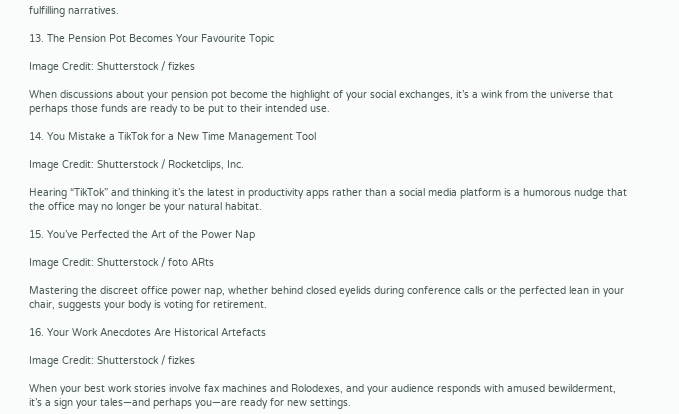fulfilling narratives.

13. The Pension Pot Becomes Your Favourite Topic

Image Credit: Shutterstock / fizkes

When discussions about your pension pot become the highlight of your social exchanges, it’s a wink from the universe that perhaps those funds are ready to be put to their intended use.

14. You Mistake a TikTok for a New Time Management Tool

Image Credit: Shutterstock / Rocketclips, Inc.

Hearing “TikTok” and thinking it’s the latest in productivity apps rather than a social media platform is a humorous nudge that the office may no longer be your natural habitat.

15. You’ve Perfected the Art of the Power Nap

Image Credit: Shutterstock / foto ARts

Mastering the discreet office power nap, whether behind closed eyelids during conference calls or the perfected lean in your chair, suggests your body is voting for retirement.

16. Your Work Anecdotes Are Historical Artefacts

Image Credit: Shutterstock / fizkes

When your best work stories involve fax machines and Rolodexes, and your audience responds with amused bewilderment, it’s a sign your tales—and perhaps you—are ready for new settings.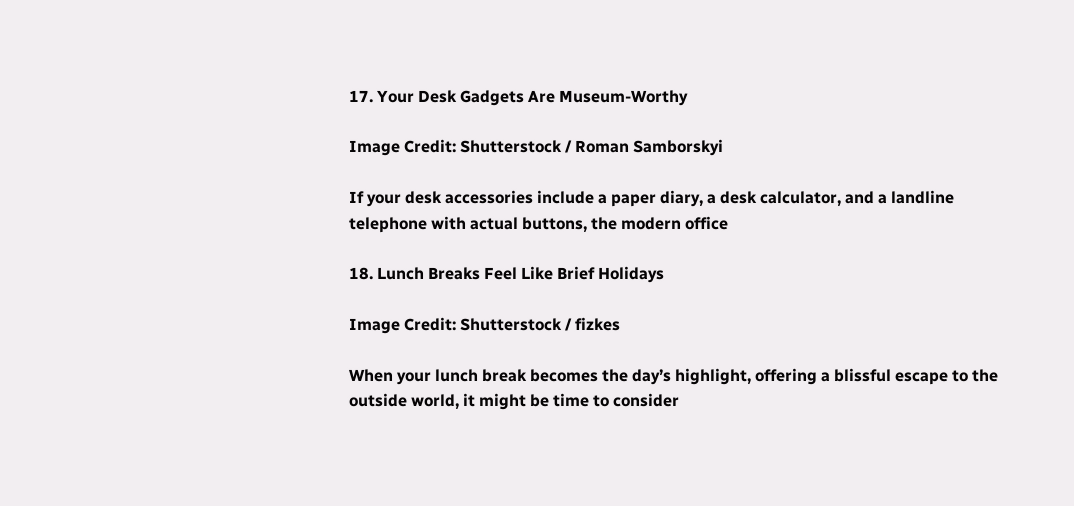17. Your Desk Gadgets Are Museum-Worthy

Image Credit: Shutterstock / Roman Samborskyi

If your desk accessories include a paper diary, a desk calculator, and a landline telephone with actual buttons, the modern office

18. Lunch Breaks Feel Like Brief Holidays

Image Credit: Shutterstock / fizkes

When your lunch break becomes the day’s highlight, offering a blissful escape to the outside world, it might be time to consider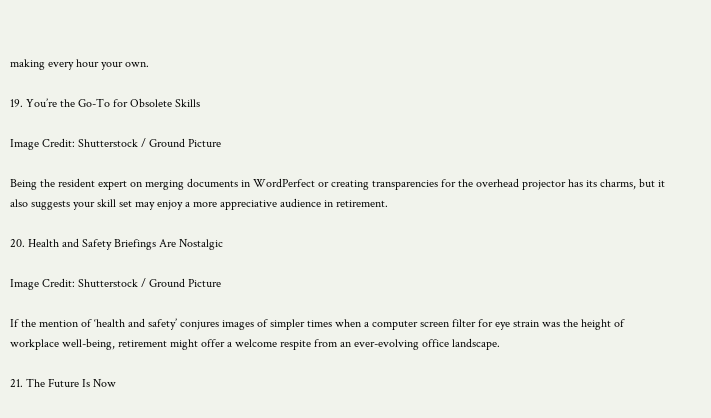making every hour your own.

19. You’re the Go-To for Obsolete Skills

Image Credit: Shutterstock / Ground Picture

Being the resident expert on merging documents in WordPerfect or creating transparencies for the overhead projector has its charms, but it also suggests your skill set may enjoy a more appreciative audience in retirement.

20. Health and Safety Briefings Are Nostalgic

Image Credit: Shutterstock / Ground Picture

If the mention of ‘health and safety’ conjures images of simpler times when a computer screen filter for eye strain was the height of workplace well-being, retirement might offer a welcome respite from an ever-evolving office landscape.

21. The Future Is Now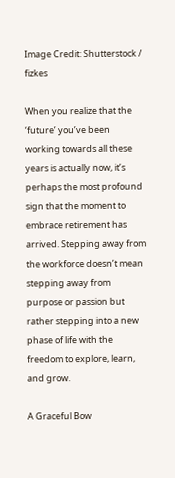Image Credit: Shutterstock / fizkes

When you realize that the ‘future’ you’ve been working towards all these years is actually now, it’s perhaps the most profound sign that the moment to embrace retirement has arrived. Stepping away from the workforce doesn’t mean stepping away from purpose or passion but rather stepping into a new phase of life with the freedom to explore, learn, and grow.

A Graceful Bow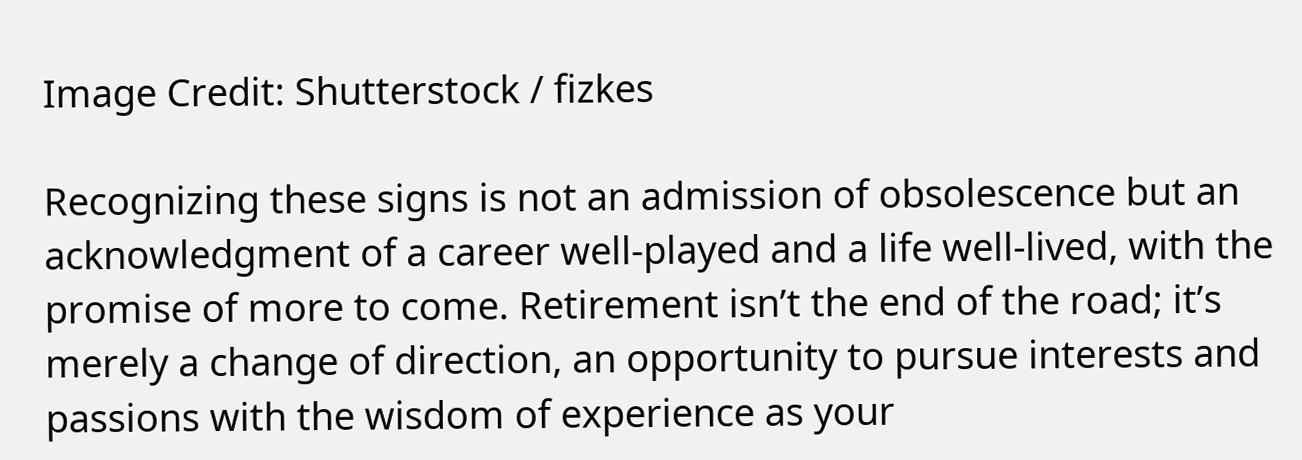Image Credit: Shutterstock / fizkes

Recognizing these signs is not an admission of obsolescence but an acknowledgment of a career well-played and a life well-lived, with the promise of more to come. Retirement isn’t the end of the road; it’s merely a change of direction, an opportunity to pursue interests and passions with the wisdom of experience as your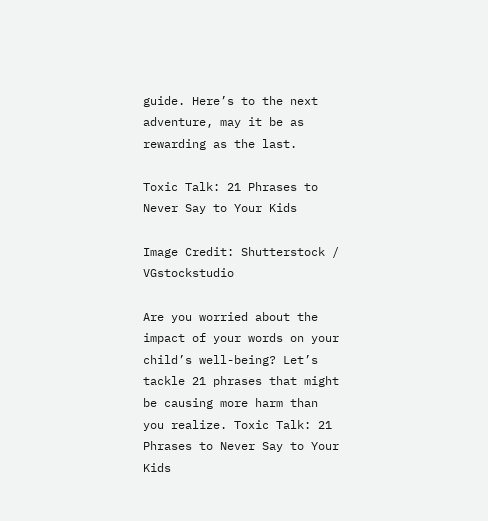guide. Here’s to the next adventure, may it be as rewarding as the last.

Toxic Talk: 21 Phrases to Never Say to Your Kids

Image Credit: Shutterstock / VGstockstudio

Are you worried about the impact of your words on your child’s well-being? Let’s tackle 21 phrases that might be causing more harm than you realize. Toxic Talk: 21 Phrases to Never Say to Your Kids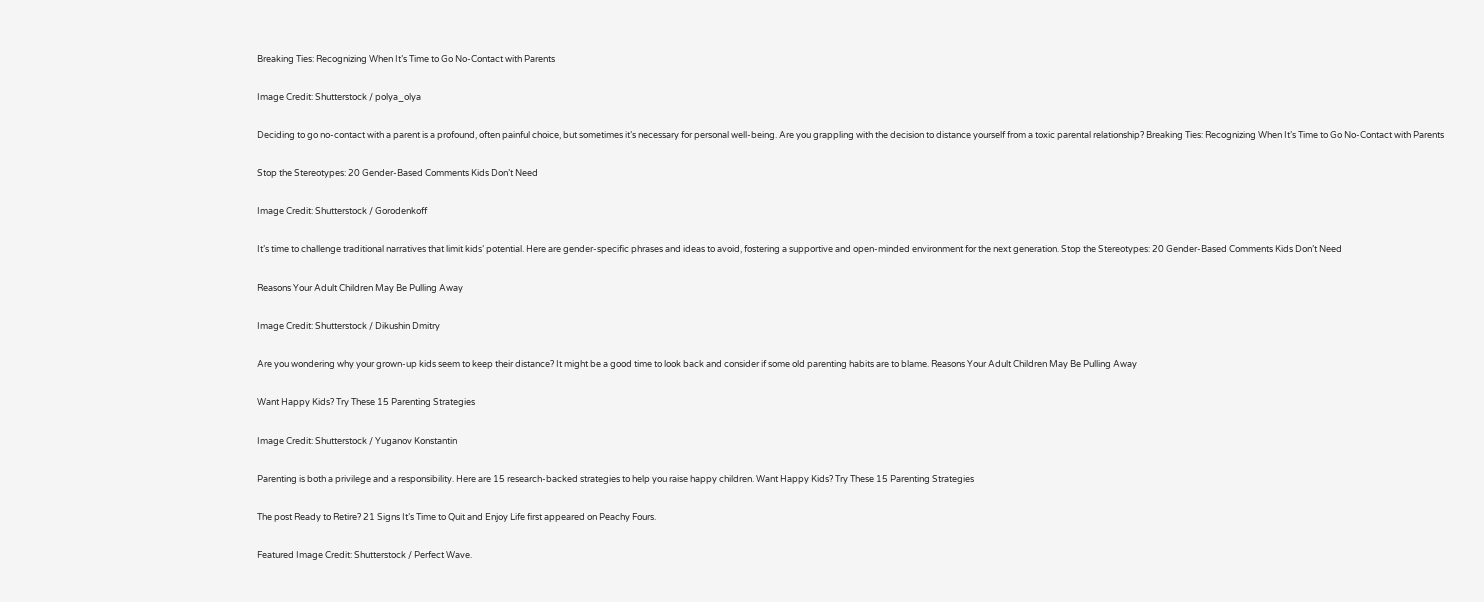Breaking Ties: Recognizing When It’s Time to Go No-Contact with Parents

Image Credit: Shutterstock / polya_olya

Deciding to go no-contact with a parent is a profound, often painful choice, but sometimes it’s necessary for personal well-being. Are you grappling with the decision to distance yourself from a toxic parental relationship? Breaking Ties: Recognizing When It’s Time to Go No-Contact with Parents

Stop the Stereotypes: 20 Gender-Based Comments Kids Don’t Need

Image Credit: Shutterstock / Gorodenkoff

It’s time to challenge traditional narratives that limit kids’ potential. Here are gender-specific phrases and ideas to avoid, fostering a supportive and open-minded environment for the next generation. Stop the Stereotypes: 20 Gender-Based Comments Kids Don’t Need

Reasons Your Adult Children May Be Pulling Away

Image Credit: Shutterstock / Dikushin Dmitry

Are you wondering why your grown-up kids seem to keep their distance? It might be a good time to look back and consider if some old parenting habits are to blame. Reasons Your Adult Children May Be Pulling Away

Want Happy Kids? Try These 15 Parenting Strategies

Image Credit: Shutterstock / Yuganov Konstantin

Parenting is both a privilege and a responsibility. Here are 15 research-backed strategies to help you raise happy children. Want Happy Kids? Try These 15 Parenting Strategies

The post Ready to Retire? 21 Signs It’s Time to Quit and Enjoy Life first appeared on Peachy Fours.

Featured Image Credit: Shutterstock / Perfect Wave.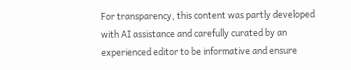For transparency, this content was partly developed with AI assistance and carefully curated by an experienced editor to be informative and ensure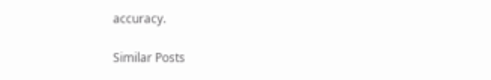accuracy.

Similar Posts